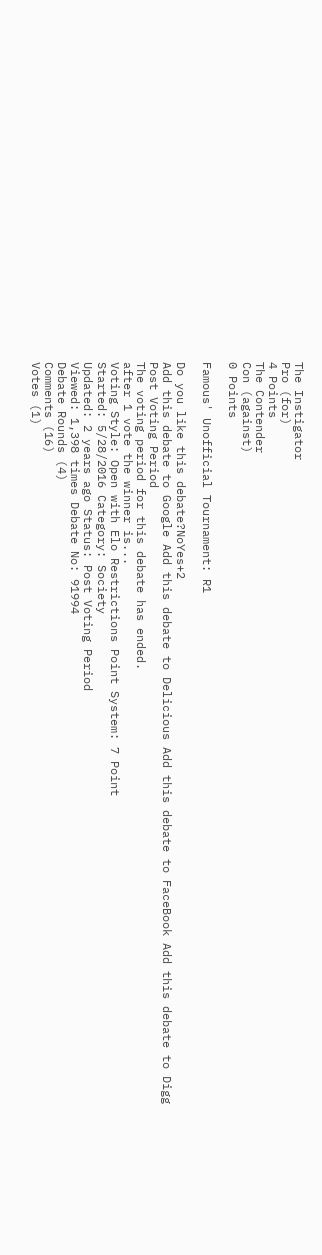The Instigator
Pro (for)
4 Points
The Contender
Con (against)
0 Points

Famous' Unofficial Tournament: R1

Do you like this debate?NoYes+2
Add this debate to Google Add this debate to Delicious Add this debate to FaceBook Add this debate to Digg
Post Voting Period
The voting period for this debate has ended.
after 1 vote the winner is...
Voting Style: Open with Elo Restrictions Point System: 7 Point
Started: 5/28/2016 Category: Society
Updated: 2 years ago Status: Post Voting Period
Viewed: 1,398 times Debate No: 91994
Debate Rounds (4)
Comments (16)
Votes (1)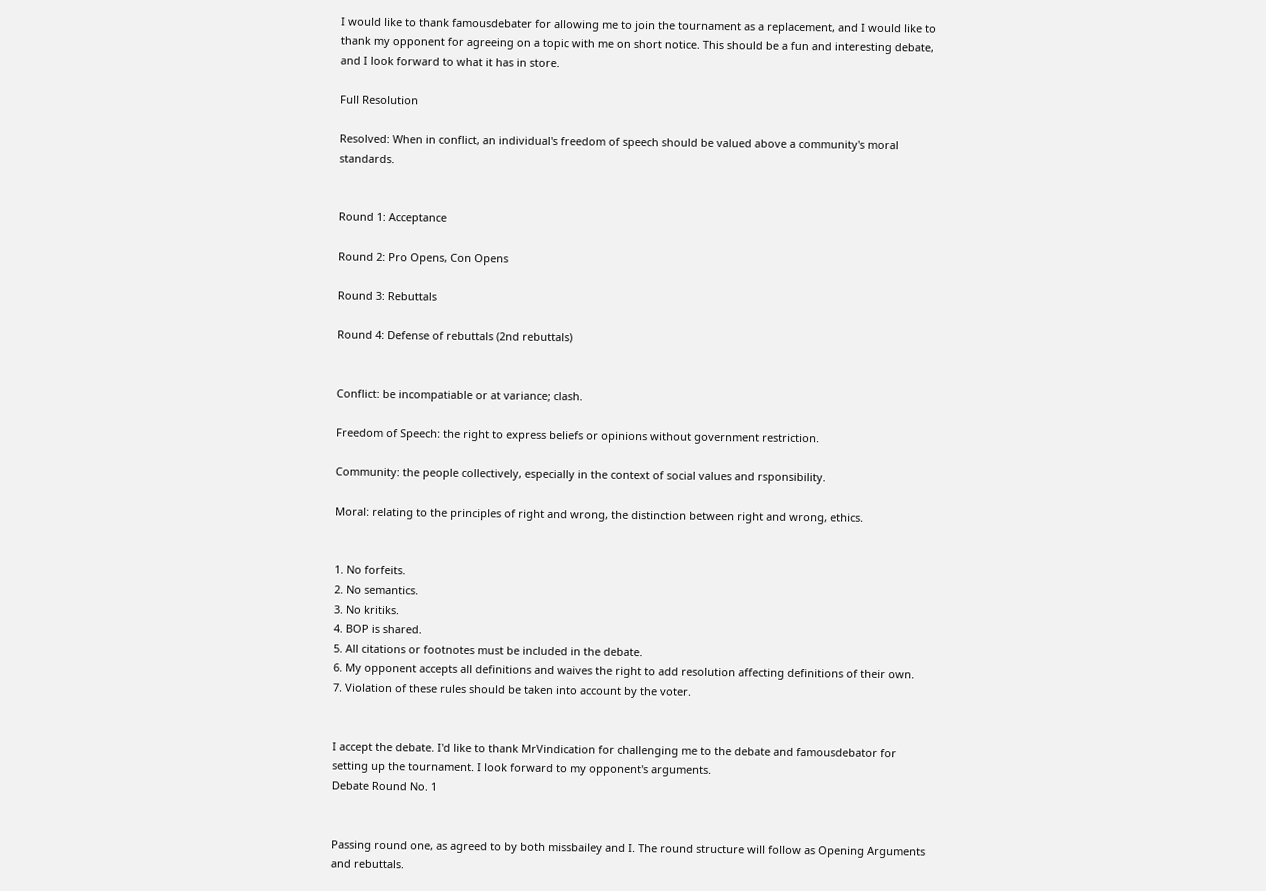I would like to thank famousdebater for allowing me to join the tournament as a replacement, and I would like to thank my opponent for agreeing on a topic with me on short notice. This should be a fun and interesting debate, and I look forward to what it has in store.

Full Resolution

Resolved: When in conflict, an individual's freedom of speech should be valued above a community's moral standards.


Round 1: Acceptance

Round 2: Pro Opens, Con Opens

Round 3: Rebuttals

Round 4: Defense of rebuttals (2nd rebuttals)


Conflict: be incompatiable or at variance; clash.

Freedom of Speech: the right to express beliefs or opinions without government restriction.

Community: the people collectively, especially in the context of social values and rsponsibility.

Moral: relating to the principles of right and wrong, the distinction between right and wrong, ethics.


1. No forfeits.
2. No semantics.
3. No kritiks.
4. BOP is shared.
5. All citations or footnotes must be included in the debate.
6. My opponent accepts all definitions and waives the right to add resolution affecting definitions of their own.
7. Violation of these rules should be taken into account by the voter.


I accept the debate. I'd like to thank MrVindication for challenging me to the debate and famousdebator for setting up the tournament. I look forward to my opponent's arguments.
Debate Round No. 1


Passing round one, as agreed to by both missbailey and I. The round structure will follow as Opening Arguments and rebuttals.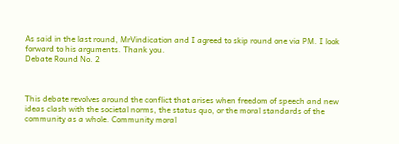As said in the last round, MrVindication and I agreed to skip round one via PM. I look forward to his arguments. Thank you.
Debate Round No. 2



This debate revolves around the conflict that arises when freedom of speech and new ideas clash with the societal norms, the status quo, or the moral standards of the community as a whole. Community moral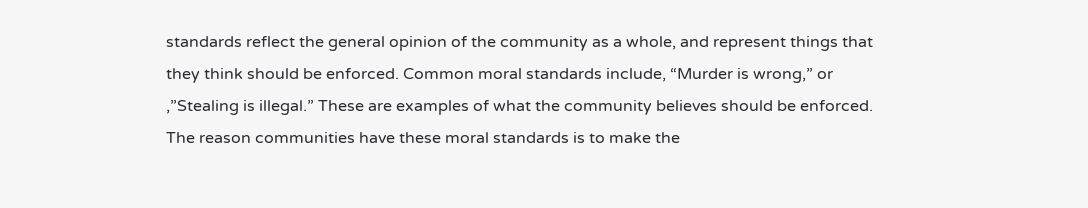standards reflect the general opinion of the community as a whole, and represent things that they think should be enforced. Common moral standards include, “Murder is wrong,” or ,”Stealing is illegal.” These are examples of what the community believes should be enforced. The reason communities have these moral standards is to make the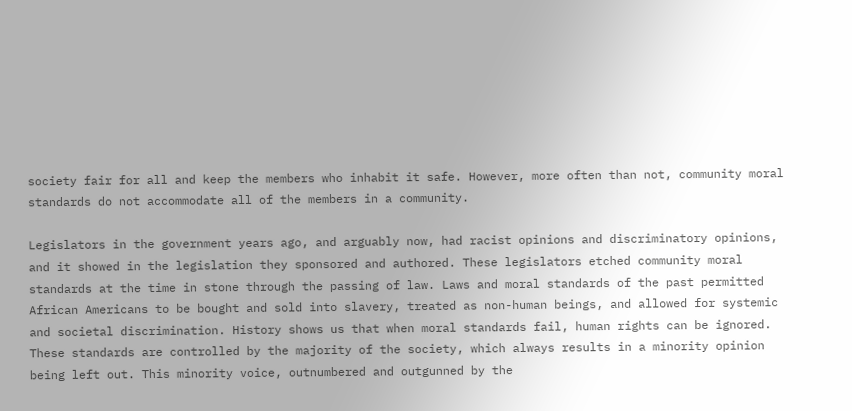society fair for all and keep the members who inhabit it safe. However, more often than not, community moral standards do not accommodate all of the members in a community.

Legislators in the government years ago, and arguably now, had racist opinions and discriminatory opinions, and it showed in the legislation they sponsored and authored. These legislators etched community moral standards at the time in stone through the passing of law. Laws and moral standards of the past permitted African Americans to be bought and sold into slavery, treated as non-human beings, and allowed for systemic and societal discrimination. History shows us that when moral standards fail, human rights can be ignored. These standards are controlled by the majority of the society, which always results in a minority opinion being left out. This minority voice, outnumbered and outgunned by the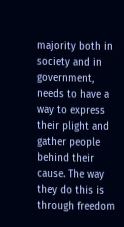majority both in society and in government, needs to have a way to express their plight and gather people behind their cause. The way they do this is through freedom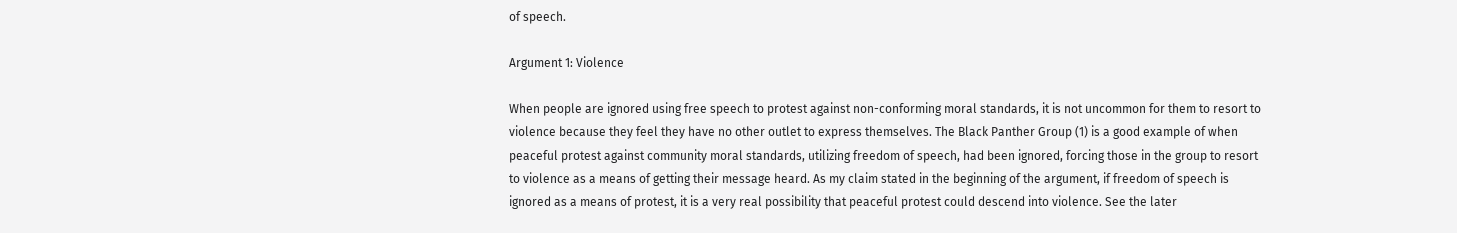of speech.

Argument 1: Violence

When people are ignored using free speech to protest against non-conforming moral standards, it is not uncommon for them to resort to violence because they feel they have no other outlet to express themselves. The Black Panther Group (1) is a good example of when peaceful protest against community moral standards, utilizing freedom of speech, had been ignored, forcing those in the group to resort to violence as a means of getting their message heard. As my claim stated in the beginning of the argument, if freedom of speech is ignored as a means of protest, it is a very real possibility that peaceful protest could descend into violence. See the later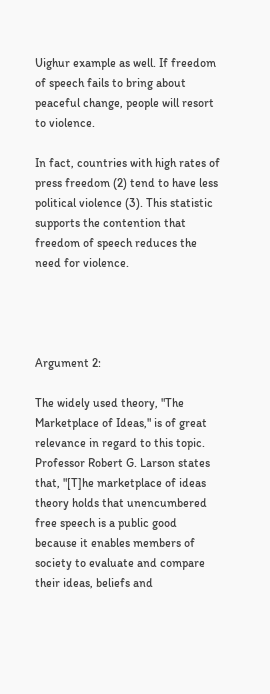Uighur example as well. If freedom of speech fails to bring about peaceful change, people will resort to violence.

In fact, countries with high rates of press freedom (2) tend to have less political violence (3). This statistic supports the contention that freedom of speech reduces the need for violence.




Argument 2:

The widely used theory, "The Marketplace of Ideas," is of great relevance in regard to this topic. Professor Robert G. Larson states that, "[T]he marketplace of ideas theory holds that unencumbered free speech is a public good because it enables members of society to evaluate and compare their ideas, beliefs and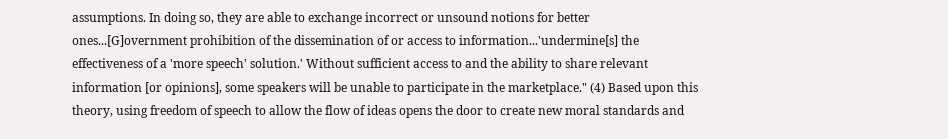assumptions. In doing so, they are able to exchange incorrect or unsound notions for better ones...[G]overnment prohibition of the dissemination of or access to information...'undermine[s] the effectiveness of a 'more speech' solution.' Without sufficient access to and the ability to share relevant information [or opinions], some speakers will be unable to participate in the marketplace." (4) Based upon this theory, using freedom of speech to allow the flow of ideas opens the door to create new moral standards and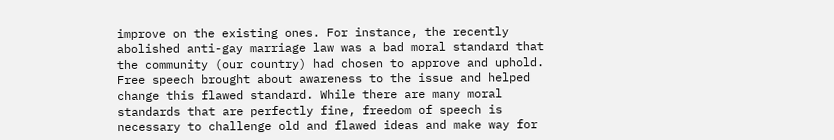improve on the existing ones. For instance, the recently abolished anti-gay marriage law was a bad moral standard that the community (our country) had chosen to approve and uphold. Free speech brought about awareness to the issue and helped change this flawed standard. While there are many moral standards that are perfectly fine, freedom of speech is necessary to challenge old and flawed ideas and make way for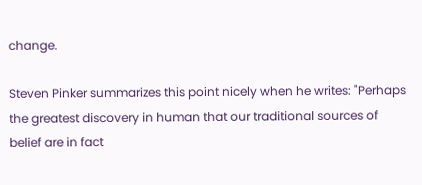change.

Steven Pinker summarizes this point nicely when he writes: "Perhaps the greatest discovery in human that our traditional sources of belief are in fact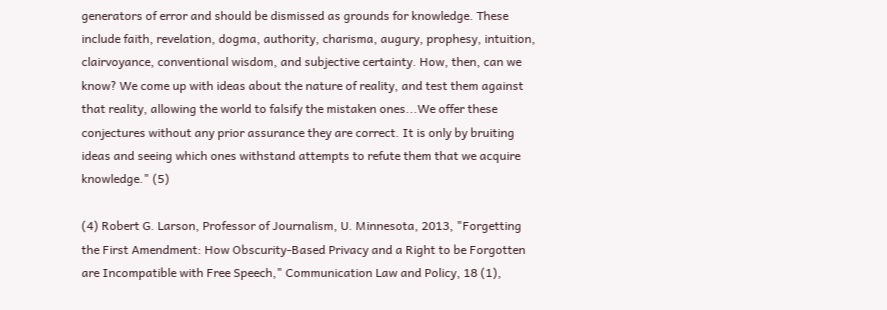generators of error and should be dismissed as grounds for knowledge. These include faith, revelation, dogma, authority, charisma, augury, prophesy, intuition, clairvoyance, conventional wisdom, and subjective certainty. How, then, can we know? We come up with ideas about the nature of reality, and test them against that reality, allowing the world to falsify the mistaken ones...We offer these conjectures without any prior assurance they are correct. It is only by bruiting ideas and seeing which ones withstand attempts to refute them that we acquire knowledge." (5)

(4) Robert G. Larson, Professor of Journalism, U. Minnesota, 2013, "Forgetting the First Amendment: How Obscurity-Based Privacy and a Right to be Forgotten are Incompatible with Free Speech," Communication Law and Policy, 18 (1),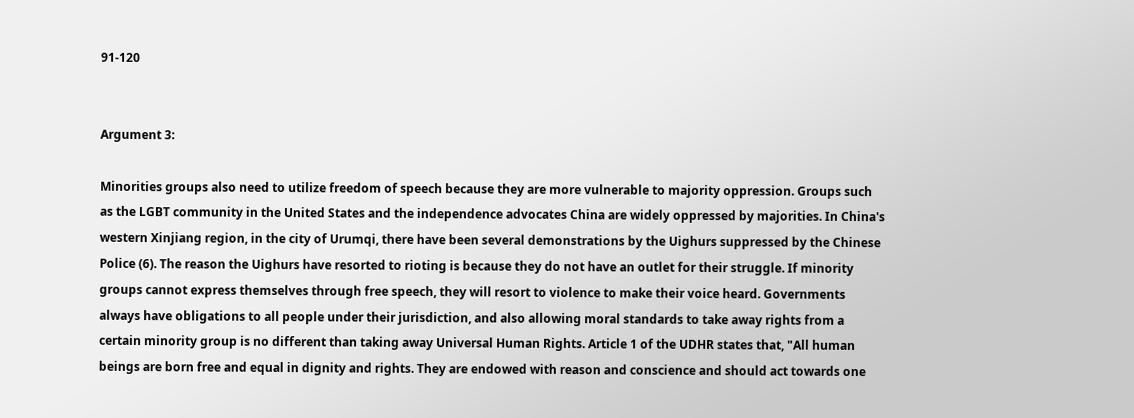91-120


Argument 3:

Minorities groups also need to utilize freedom of speech because they are more vulnerable to majority oppression. Groups such as the LGBT community in the United States and the independence advocates China are widely oppressed by majorities. In China's western Xinjiang region, in the city of Urumqi, there have been several demonstrations by the Uighurs suppressed by the Chinese Police (6). The reason the Uighurs have resorted to rioting is because they do not have an outlet for their struggle. If minority groups cannot express themselves through free speech, they will resort to violence to make their voice heard. Governments always have obligations to all people under their jurisdiction, and also allowing moral standards to take away rights from a certain minority group is no different than taking away Universal Human Rights. Article 1 of the UDHR states that, "All human beings are born free and equal in dignity and rights. They are endowed with reason and conscience and should act towards one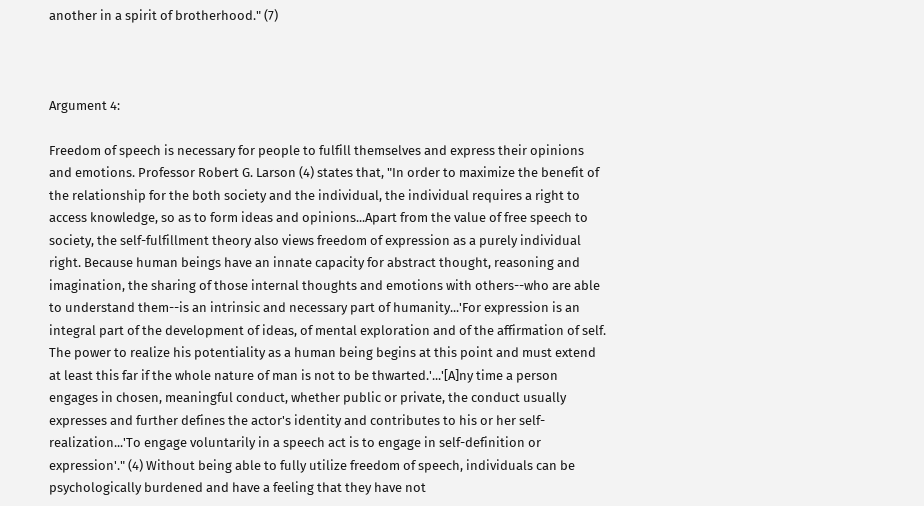another in a spirit of brotherhood." (7)



Argument 4:

Freedom of speech is necessary for people to fulfill themselves and express their opinions and emotions. Professor Robert G. Larson (4) states that, "In order to maximize the benefit of the relationship for the both society and the individual, the individual requires a right to access knowledge, so as to form ideas and opinions...Apart from the value of free speech to society, the self-fulfillment theory also views freedom of expression as a purely individual right. Because human beings have an innate capacity for abstract thought, reasoning and imagination, the sharing of those internal thoughts and emotions with others--who are able to understand them--is an intrinsic and necessary part of humanity...'For expression is an integral part of the development of ideas, of mental exploration and of the affirmation of self. The power to realize his potentiality as a human being begins at this point and must extend at least this far if the whole nature of man is not to be thwarted.'...'[A]ny time a person engages in chosen, meaningful conduct, whether public or private, the conduct usually expresses and further defines the actor's identity and contributes to his or her self-realization...'To engage voluntarily in a speech act is to engage in self-definition or expression'." (4) Without being able to fully utilize freedom of speech, individuals can be psychologically burdened and have a feeling that they have not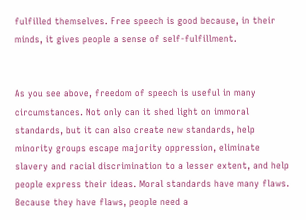fulfilled themselves. Free speech is good because, in their minds, it gives people a sense of self-fulfillment.


As you see above, freedom of speech is useful in many circumstances. Not only can it shed light on immoral standards, but it can also create new standards, help minority groups escape majority oppression, eliminate slavery and racial discrimination to a lesser extent, and help people express their ideas. Moral standards have many flaws. Because they have flaws, people need a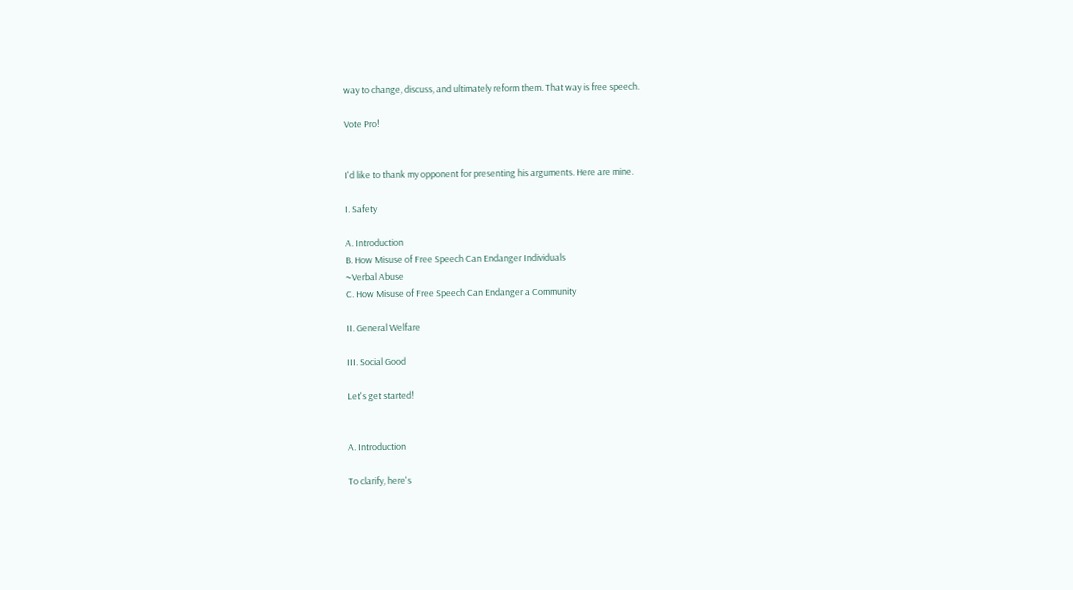way to change, discuss, and ultimately reform them. That way is free speech.

Vote Pro!


I'd like to thank my opponent for presenting his arguments. Here are mine.

I. Safety

A. Introduction
B. How Misuse of Free Speech Can Endanger Individuals
~Verbal Abuse
C. How Misuse of Free Speech Can Endanger a Community

II. General Welfare

III. Social Good

Let's get started!


A. Introduction

To clarify, here's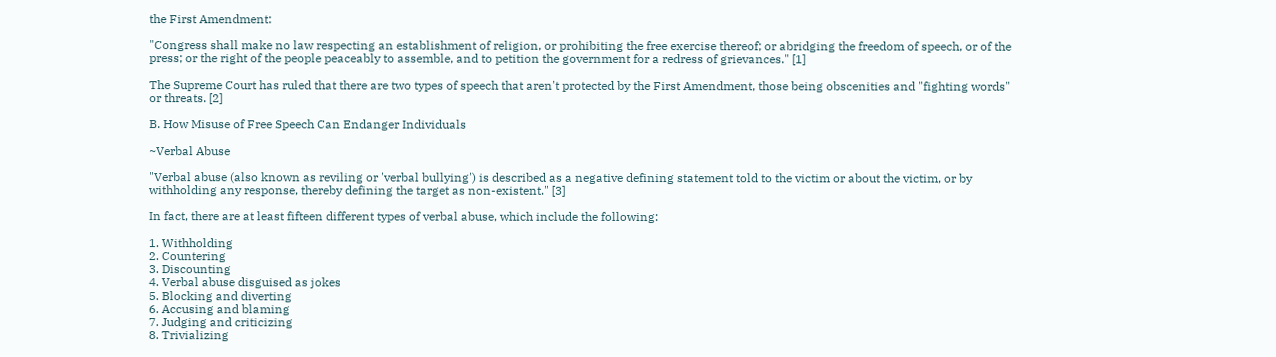the First Amendment:

"Congress shall make no law respecting an establishment of religion, or prohibiting the free exercise thereof; or abridging the freedom of speech, or of the press; or the right of the people peaceably to assemble, and to petition the government for a redress of grievances." [1]

The Supreme Court has ruled that there are two types of speech that aren't protected by the First Amendment, those being obscenities and "fighting words" or threats. [2]

B. How Misuse of Free Speech Can Endanger Individuals

~Verbal Abuse

"Verbal abuse (also known as reviling or 'verbal bullying') is described as a negative defining statement told to the victim or about the victim, or by withholding any response, thereby defining the target as non-existent." [3]

In fact, there are at least fifteen different types of verbal abuse, which include the following:

1. Withholding
2. Countering
3. Discounting
4. Verbal abuse disguised as jokes
5. Blocking and diverting
6. Accusing and blaming
7. Judging and criticizing
8. Trivializing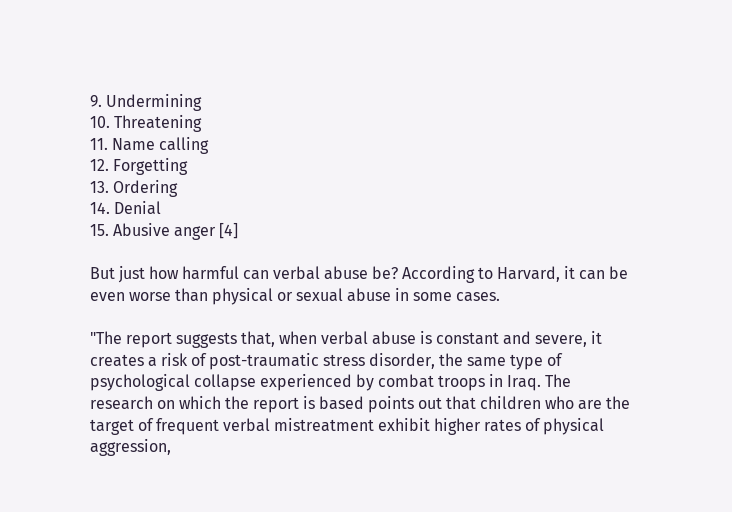9. Undermining
10. Threatening
11. Name calling
12. Forgetting
13. Ordering
14. Denial
15. Abusive anger [4]

But just how harmful can verbal abuse be? According to Harvard, it can be even worse than physical or sexual abuse in some cases.

"The report suggests that, when verbal abuse is constant and severe, it creates a risk of post-traumatic stress disorder, the same type of psychological collapse experienced by combat troops in Iraq. The research on which the report is based points out that children who are the target of frequent verbal mistreatment exhibit higher rates of physical aggression,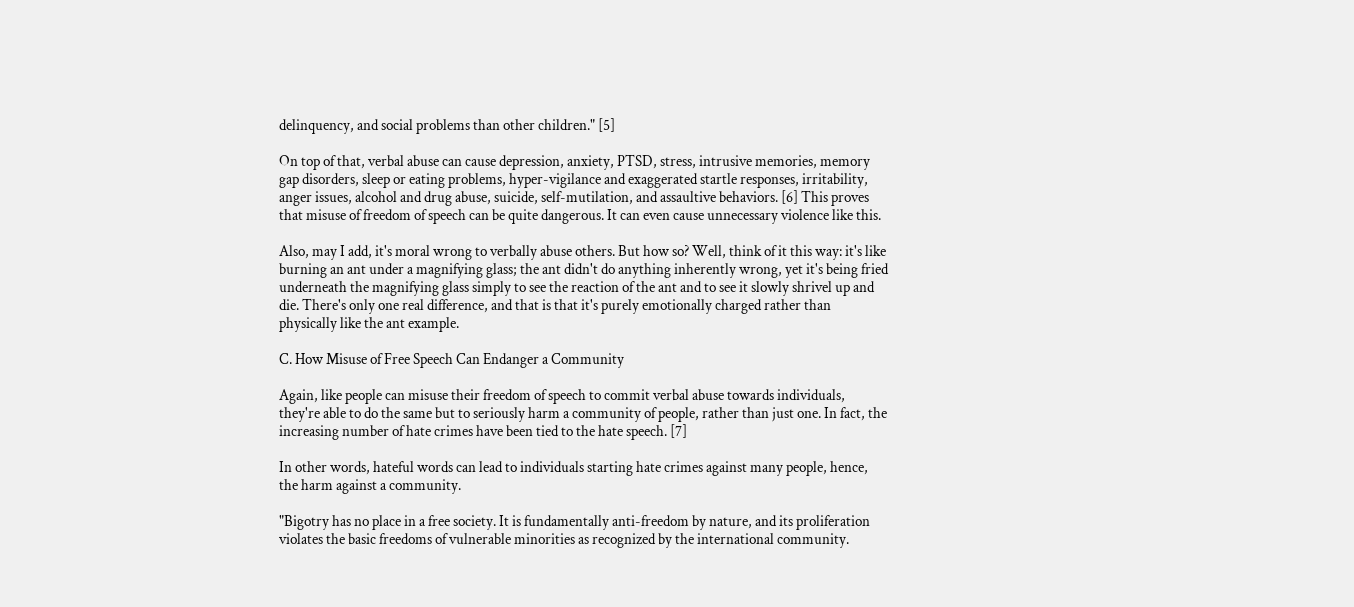delinquency, and social problems than other children." [5]

On top of that, verbal abuse can cause depression, anxiety, PTSD, stress, intrusive memories, memory gap disorders, sleep or eating problems, hyper-vigilance and exaggerated startle responses, irritability, anger issues, alcohol and drug abuse, suicide, self-mutilation, and assaultive behaviors. [6] This proves that misuse of freedom of speech can be quite dangerous. It can even cause unnecessary violence like this.

Also, may I add, it's moral wrong to verbally abuse others. But how so? Well, think of it this way: it's like burning an ant under a magnifying glass; the ant didn't do anything inherently wrong, yet it's being fried underneath the magnifying glass simply to see the reaction of the ant and to see it slowly shrivel up and die. There's only one real difference, and that is that it's purely emotionally charged rather than physically like the ant example.

C. How Misuse of Free Speech Can Endanger a Community

Again, like people can misuse their freedom of speech to commit verbal abuse towards individuals, they're able to do the same but to seriously harm a community of people, rather than just one. In fact, the increasing number of hate crimes have been tied to the hate speech. [7]

In other words, hateful words can lead to individuals starting hate crimes against many people, hence, the harm against a community.

"Bigotry has no place in a free society. It is fundamentally anti-freedom by nature, and its proliferation violates the basic freedoms of vulnerable minorities as recognized by the international community.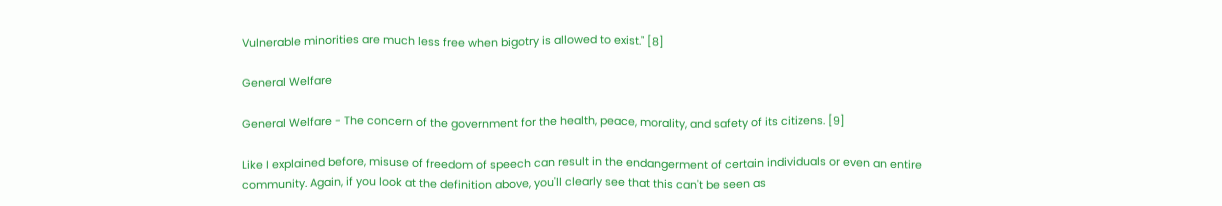Vulnerable minorities are much less free when bigotry is allowed to exist." [8]

General Welfare

General Welfare - The concern of the government for the health, peace, morality, and safety of its citizens. [9]

Like I explained before, misuse of freedom of speech can result in the endangerment of certain individuals or even an entire community. Again, if you look at the definition above, you'll clearly see that this can't be seen as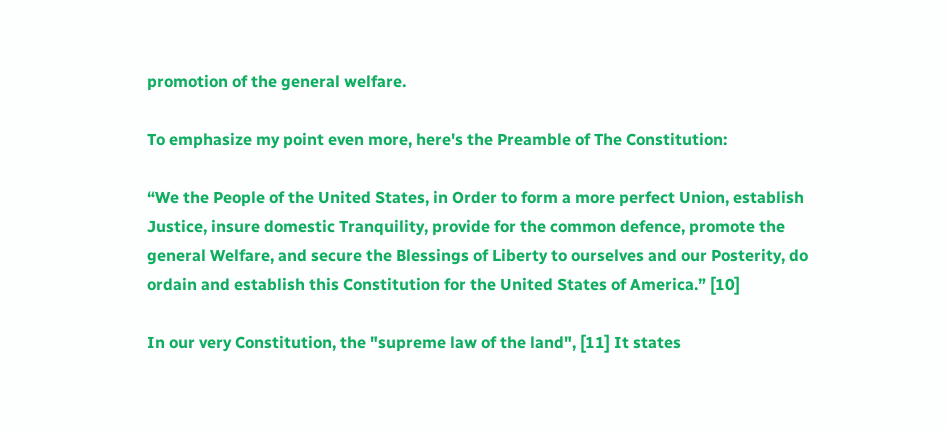promotion of the general welfare.

To emphasize my point even more, here's the Preamble of The Constitution:

“We the People of the United States, in Order to form a more perfect Union, establish Justice, insure domestic Tranquility, provide for the common defence, promote the general Welfare, and secure the Blessings of Liberty to ourselves and our Posterity, do ordain and establish this Constitution for the United States of America.” [10]

In our very Constitution, the "supreme law of the land", [11] It states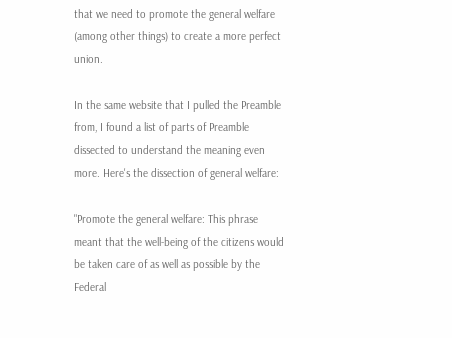that we need to promote the general welfare (among other things) to create a more perfect union.

In the same website that I pulled the Preamble from, I found a list of parts of Preamble dissected to understand the meaning even more. Here's the dissection of general welfare:

"Promote the general welfare: This phrase meant that the well-being of the citizens would be taken care of as well as possible by the Federal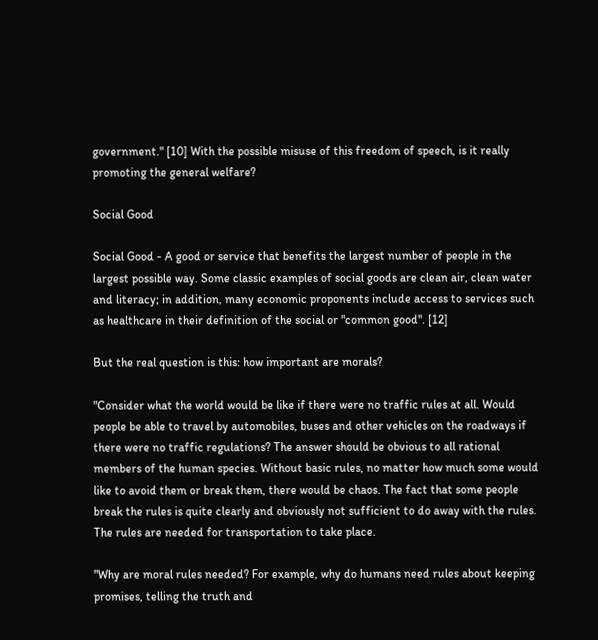government." [10] With the possible misuse of this freedom of speech, is it really promoting the general welfare?

Social Good

Social Good - A good or service that benefits the largest number of people in the largest possible way. Some classic examples of social goods are clean air, clean water and literacy; in addition, many economic proponents include access to services such as healthcare in their definition of the social or "common good". [12]

But the real question is this: how important are morals?

"Consider what the world would be like if there were no traffic rules at all. Would people be able to travel by automobiles, buses and other vehicles on the roadways if there were no traffic regulations? The answer should be obvious to all rational members of the human species. Without basic rules, no matter how much some would like to avoid them or break them, there would be chaos. The fact that some people break the rules is quite clearly and obviously not sufficient to do away with the rules. The rules are needed for transportation to take place.

"Why are moral rules needed? For example, why do humans need rules about keeping promises, telling the truth and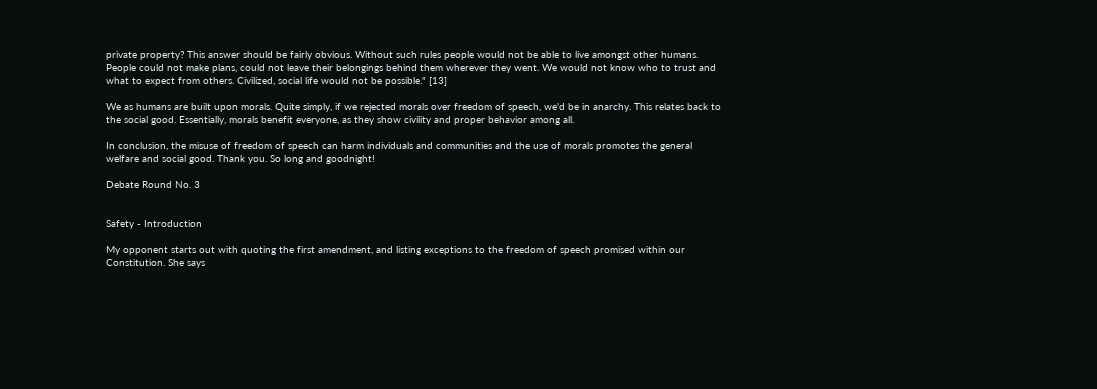private property? This answer should be fairly obvious. Without such rules people would not be able to live amongst other humans. People could not make plans, could not leave their belongings behind them wherever they went. We would not know who to trust and what to expect from others. Civilized, social life would not be possible." [13]

We as humans are built upon morals. Quite simply, if we rejected morals over freedom of speech, we'd be in anarchy. This relates back to the social good. Essentially, morals benefit everyone, as they show civility and proper behavior among all.

In conclusion, the misuse of freedom of speech can harm individuals and communities and the use of morals promotes the general welfare and social good. Thank you. So long and goodnight!

Debate Round No. 3


Safety - Introduction

My opponent starts out with quoting the first amendment, and listing exceptions to the freedom of speech promised within our Constitution. She says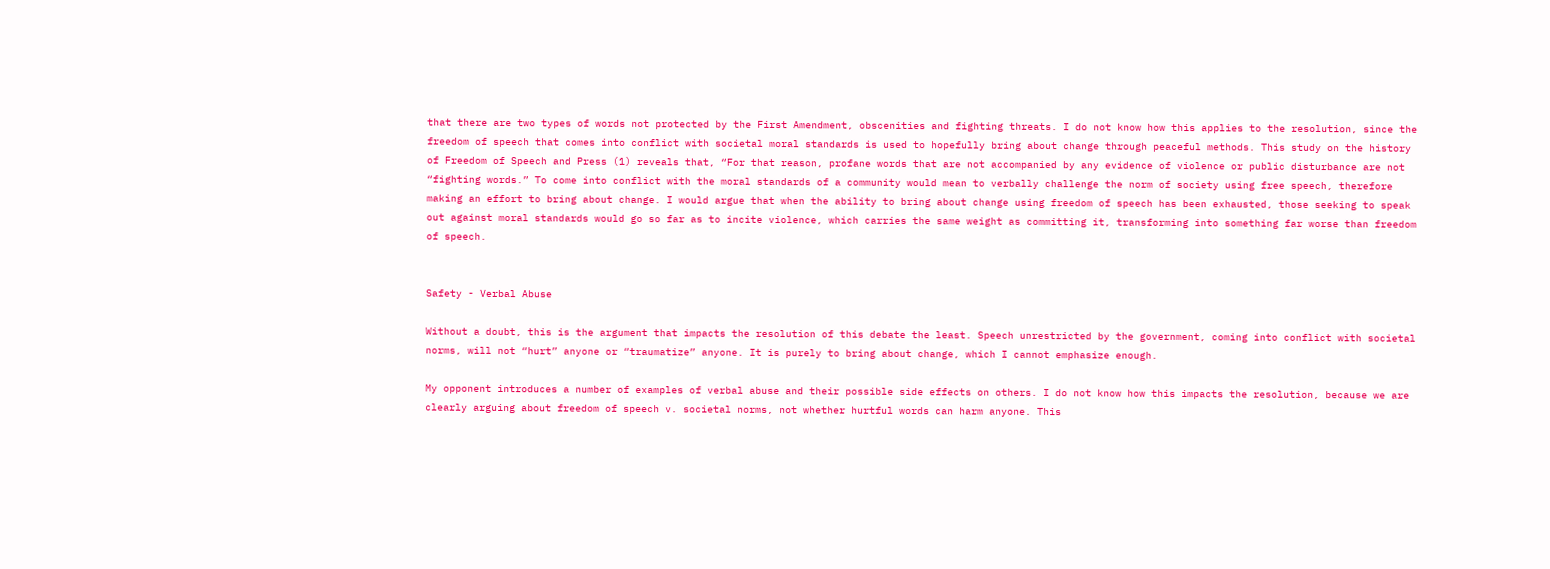that there are two types of words not protected by the First Amendment, obscenities and fighting threats. I do not know how this applies to the resolution, since the freedom of speech that comes into conflict with societal moral standards is used to hopefully bring about change through peaceful methods. This study on the history of Freedom of Speech and Press (1) reveals that, “For that reason, profane words that are not accompanied by any evidence of violence or public disturbance are not “fighting words.” To come into conflict with the moral standards of a community would mean to verbally challenge the norm of society using free speech, therefore making an effort to bring about change. I would argue that when the ability to bring about change using freedom of speech has been exhausted, those seeking to speak out against moral standards would go so far as to incite violence, which carries the same weight as committing it, transforming into something far worse than freedom of speech.


Safety - Verbal Abuse

Without a doubt, this is the argument that impacts the resolution of this debate the least. Speech unrestricted by the government, coming into conflict with societal norms, will not “hurt” anyone or “traumatize” anyone. It is purely to bring about change, which I cannot emphasize enough.

My opponent introduces a number of examples of verbal abuse and their possible side effects on others. I do not know how this impacts the resolution, because we are clearly arguing about freedom of speech v. societal norms, not whether hurtful words can harm anyone. This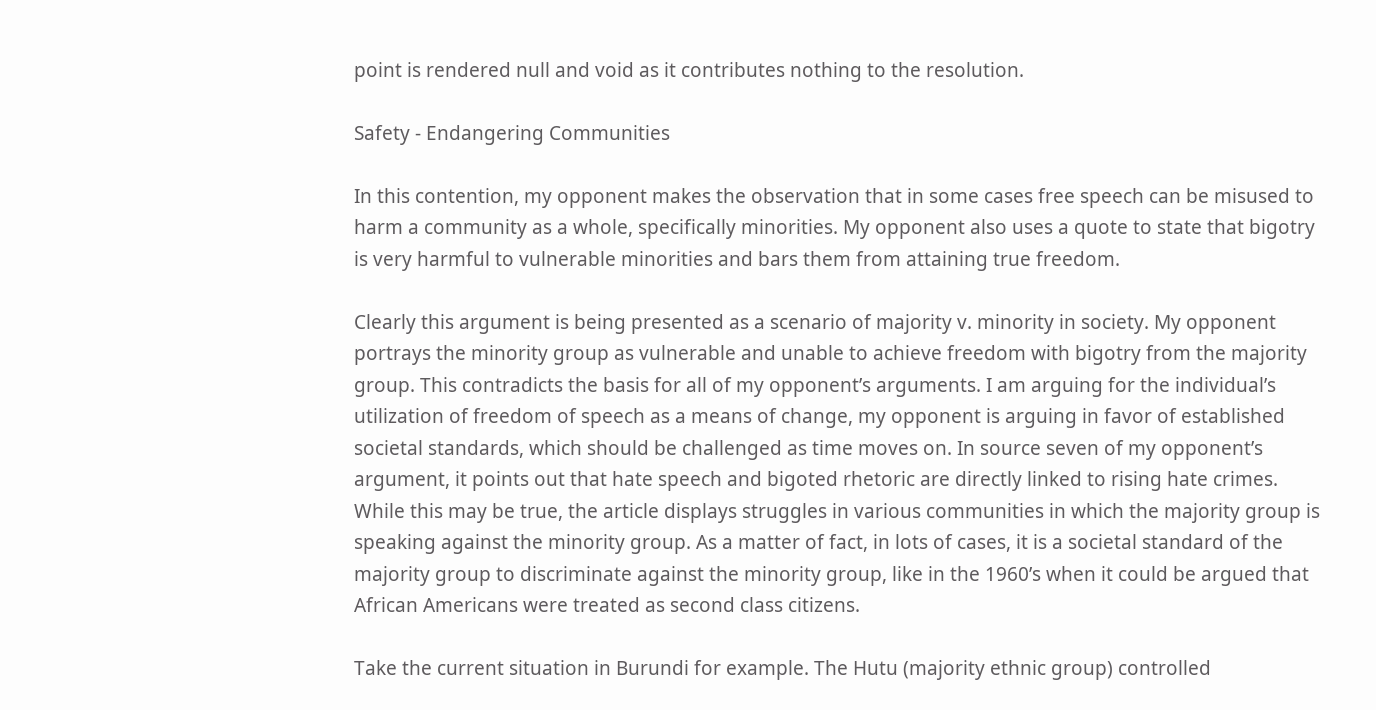point is rendered null and void as it contributes nothing to the resolution.

Safety - Endangering Communities

In this contention, my opponent makes the observation that in some cases free speech can be misused to harm a community as a whole, specifically minorities. My opponent also uses a quote to state that bigotry is very harmful to vulnerable minorities and bars them from attaining true freedom.

Clearly this argument is being presented as a scenario of majority v. minority in society. My opponent portrays the minority group as vulnerable and unable to achieve freedom with bigotry from the majority group. This contradicts the basis for all of my opponent’s arguments. I am arguing for the individual’s utilization of freedom of speech as a means of change, my opponent is arguing in favor of established societal standards, which should be challenged as time moves on. In source seven of my opponent’s argument, it points out that hate speech and bigoted rhetoric are directly linked to rising hate crimes. While this may be true, the article displays struggles in various communities in which the majority group is speaking against the minority group. As a matter of fact, in lots of cases, it is a societal standard of the majority group to discriminate against the minority group, like in the 1960’s when it could be argued that African Americans were treated as second class citizens.

Take the current situation in Burundi for example. The Hutu (majority ethnic group) controlled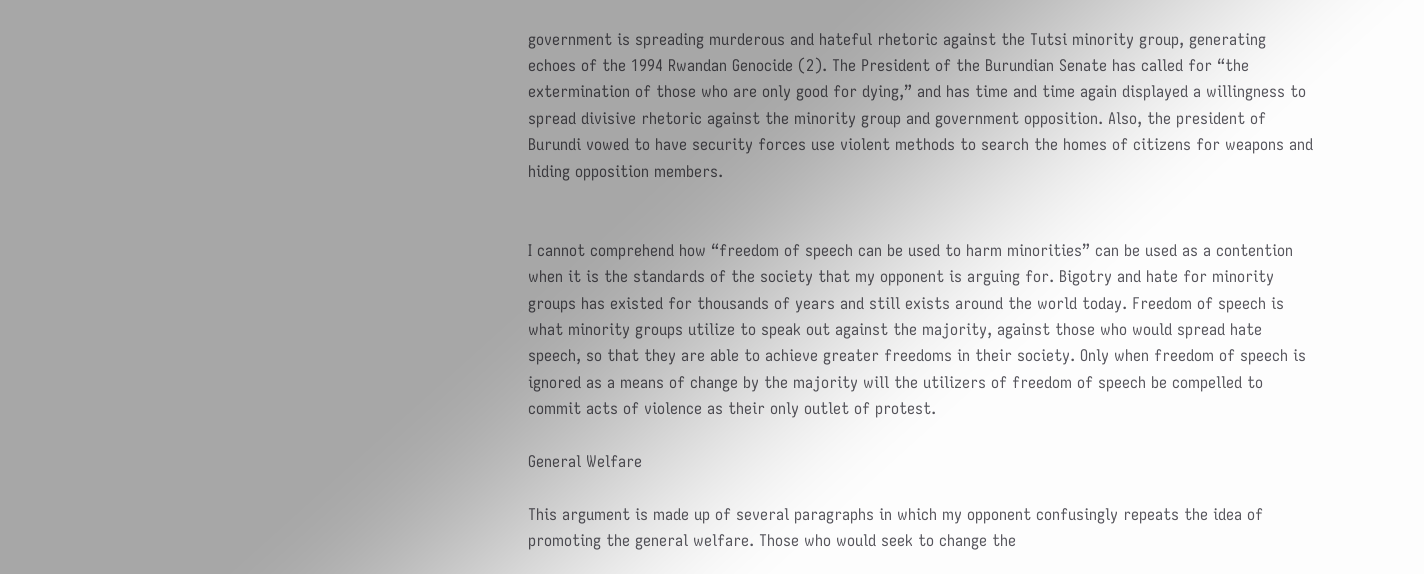government is spreading murderous and hateful rhetoric against the Tutsi minority group, generating echoes of the 1994 Rwandan Genocide (2). The President of the Burundian Senate has called for “the extermination of those who are only good for dying,” and has time and time again displayed a willingness to spread divisive rhetoric against the minority group and government opposition. Also, the president of Burundi vowed to have security forces use violent methods to search the homes of citizens for weapons and hiding opposition members.


I cannot comprehend how “freedom of speech can be used to harm minorities” can be used as a contention when it is the standards of the society that my opponent is arguing for. Bigotry and hate for minority groups has existed for thousands of years and still exists around the world today. Freedom of speech is what minority groups utilize to speak out against the majority, against those who would spread hate speech, so that they are able to achieve greater freedoms in their society. Only when freedom of speech is ignored as a means of change by the majority will the utilizers of freedom of speech be compelled to commit acts of violence as their only outlet of protest.

General Welfare

This argument is made up of several paragraphs in which my opponent confusingly repeats the idea of promoting the general welfare. Those who would seek to change the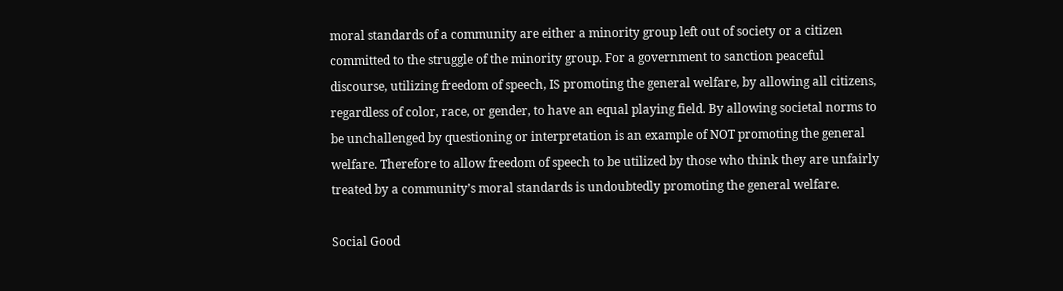moral standards of a community are either a minority group left out of society or a citizen committed to the struggle of the minority group. For a government to sanction peaceful discourse, utilizing freedom of speech, IS promoting the general welfare, by allowing all citizens, regardless of color, race, or gender, to have an equal playing field. By allowing societal norms to be unchallenged by questioning or interpretation is an example of NOT promoting the general welfare. Therefore to allow freedom of speech to be utilized by those who think they are unfairly treated by a community’s moral standards is undoubtedly promoting the general welfare.

Social Good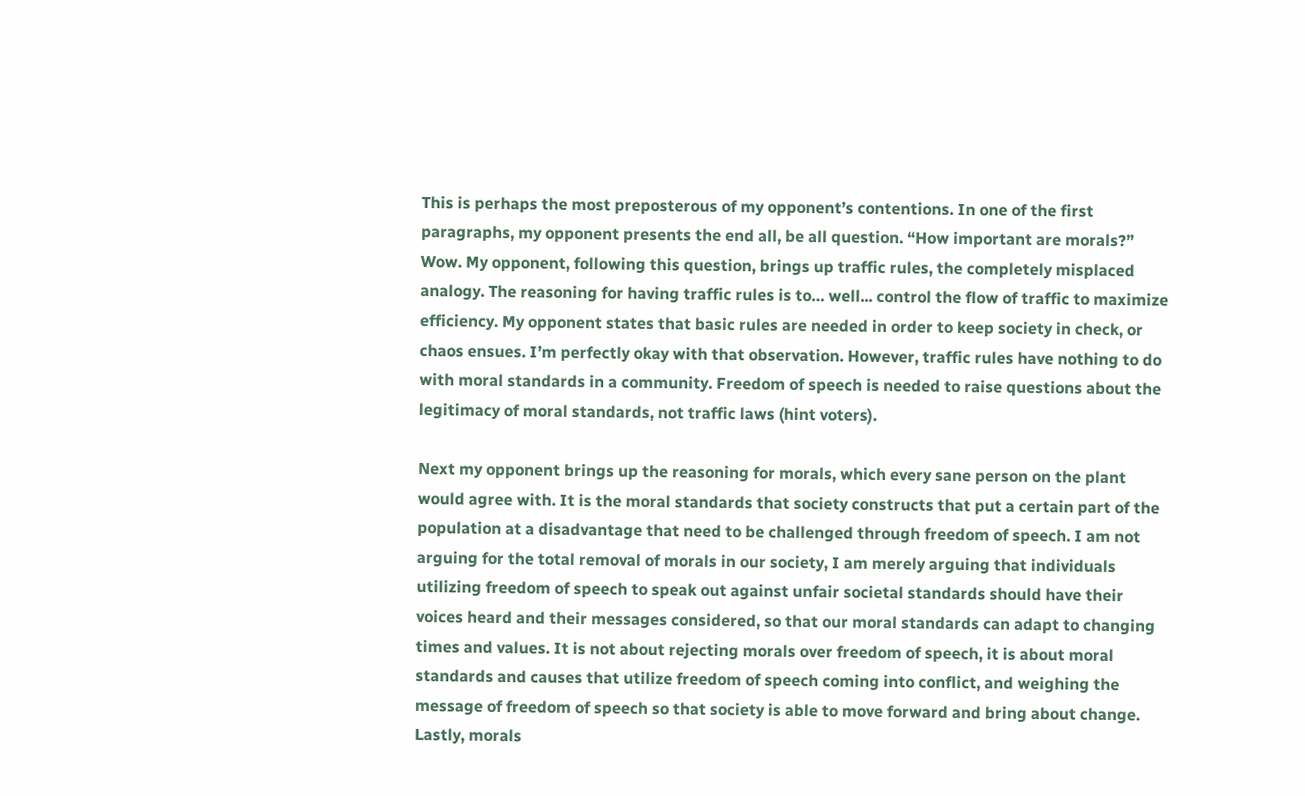This is perhaps the most preposterous of my opponent’s contentions. In one of the first paragraphs, my opponent presents the end all, be all question. “How important are morals?” Wow. My opponent, following this question, brings up traffic rules, the completely misplaced analogy. The reasoning for having traffic rules is to… well... control the flow of traffic to maximize efficiency. My opponent states that basic rules are needed in order to keep society in check, or chaos ensues. I’m perfectly okay with that observation. However, traffic rules have nothing to do with moral standards in a community. Freedom of speech is needed to raise questions about the legitimacy of moral standards, not traffic laws (hint voters).

Next my opponent brings up the reasoning for morals, which every sane person on the plant would agree with. It is the moral standards that society constructs that put a certain part of the population at a disadvantage that need to be challenged through freedom of speech. I am not arguing for the total removal of morals in our society, I am merely arguing that individuals utilizing freedom of speech to speak out against unfair societal standards should have their voices heard and their messages considered, so that our moral standards can adapt to changing times and values. It is not about rejecting morals over freedom of speech, it is about moral standards and causes that utilize freedom of speech coming into conflict, and weighing the message of freedom of speech so that society is able to move forward and bring about change. Lastly, morals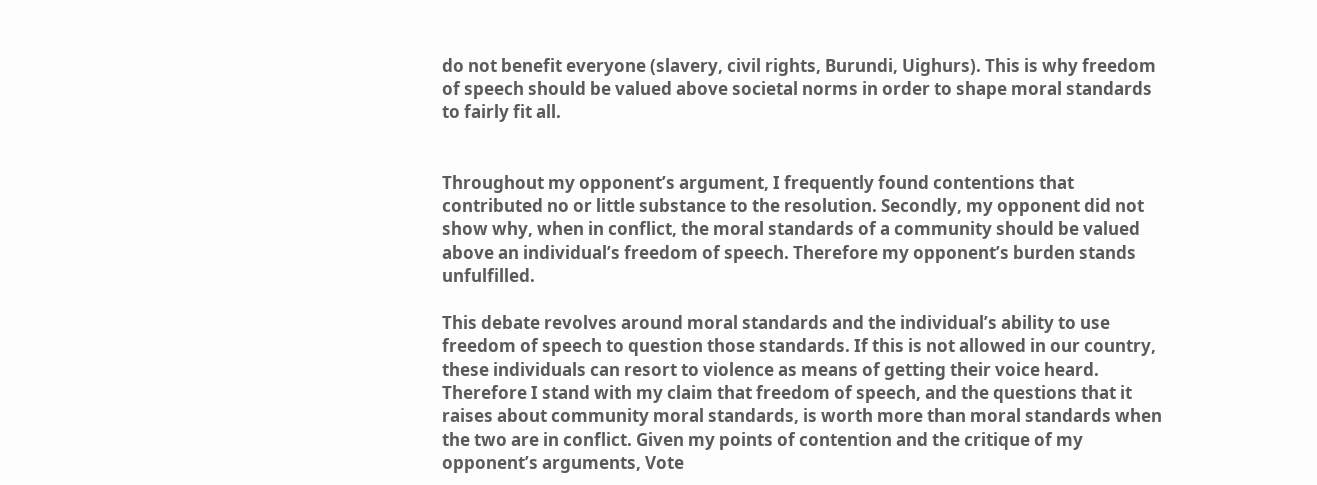do not benefit everyone (slavery, civil rights, Burundi, Uighurs). This is why freedom of speech should be valued above societal norms in order to shape moral standards to fairly fit all.


Throughout my opponent’s argument, I frequently found contentions that contributed no or little substance to the resolution. Secondly, my opponent did not show why, when in conflict, the moral standards of a community should be valued above an individual’s freedom of speech. Therefore my opponent’s burden stands unfulfilled.

This debate revolves around moral standards and the individual’s ability to use freedom of speech to question those standards. If this is not allowed in our country, these individuals can resort to violence as means of getting their voice heard. Therefore I stand with my claim that freedom of speech, and the questions that it raises about community moral standards, is worth more than moral standards when the two are in conflict. Given my points of contention and the critique of my opponent’s arguments, Vote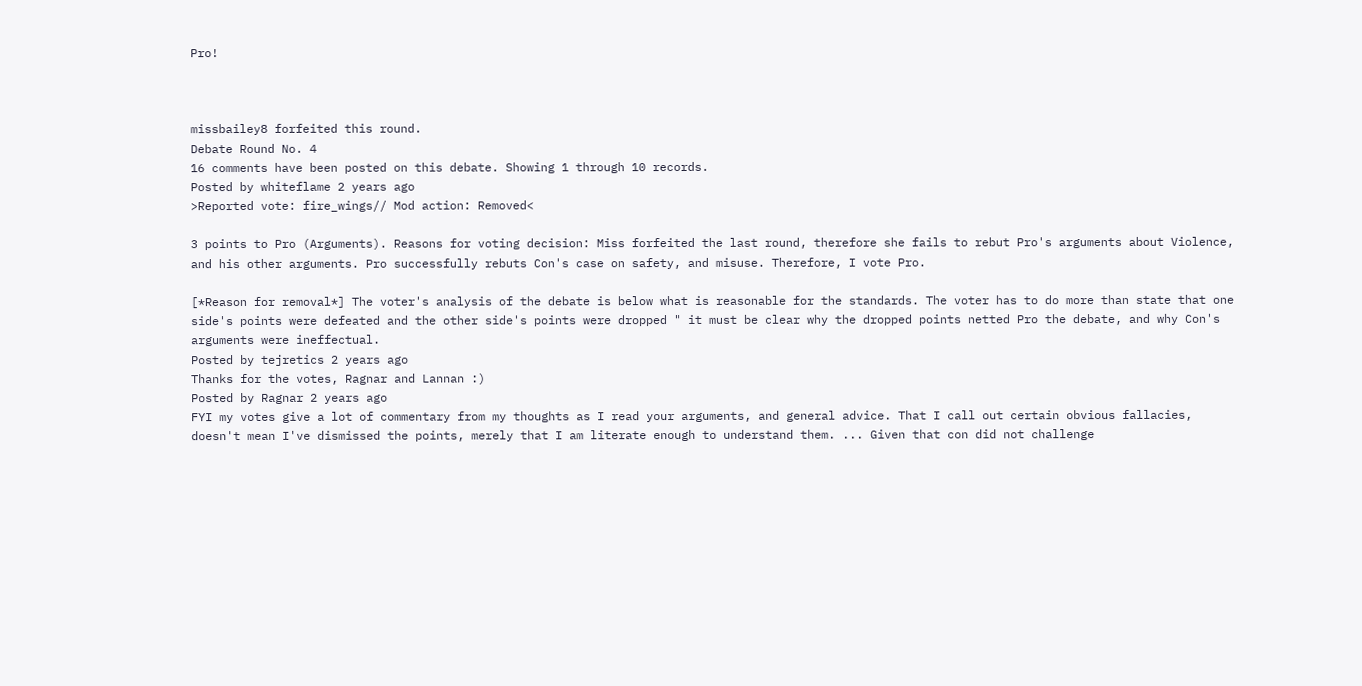Pro!



missbailey8 forfeited this round.
Debate Round No. 4
16 comments have been posted on this debate. Showing 1 through 10 records.
Posted by whiteflame 2 years ago
>Reported vote: fire_wings// Mod action: Removed<

3 points to Pro (Arguments). Reasons for voting decision: Miss forfeited the last round, therefore she fails to rebut Pro's arguments about Violence, and his other arguments. Pro successfully rebuts Con's case on safety, and misuse. Therefore, I vote Pro.

[*Reason for removal*] The voter's analysis of the debate is below what is reasonable for the standards. The voter has to do more than state that one side's points were defeated and the other side's points were dropped " it must be clear why the dropped points netted Pro the debate, and why Con's arguments were ineffectual.
Posted by tejretics 2 years ago
Thanks for the votes, Ragnar and Lannan :)
Posted by Ragnar 2 years ago
FYI my votes give a lot of commentary from my thoughts as I read your arguments, and general advice. That I call out certain obvious fallacies, doesn't mean I've dismissed the points, merely that I am literate enough to understand them. ... Given that con did not challenge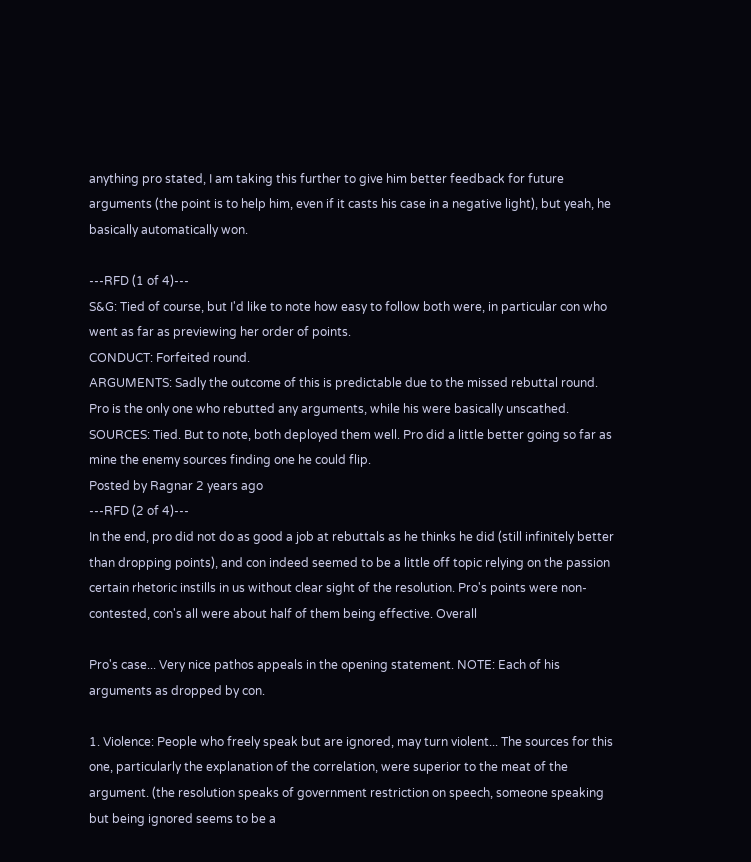anything pro stated, I am taking this further to give him better feedback for future arguments (the point is to help him, even if it casts his case in a negative light), but yeah, he basically automatically won.

---RFD (1 of 4)---
S&G: Tied of course, but I'd like to note how easy to follow both were, in particular con who went as far as previewing her order of points.
CONDUCT: Forfeited round.
ARGUMENTS: Sadly the outcome of this is predictable due to the missed rebuttal round. Pro is the only one who rebutted any arguments, while his were basically unscathed.
SOURCES: Tied. But to note, both deployed them well. Pro did a little better going so far as mine the enemy sources finding one he could flip.
Posted by Ragnar 2 years ago
---RFD (2 of 4)---
In the end, pro did not do as good a job at rebuttals as he thinks he did (still infinitely better than dropping points), and con indeed seemed to be a little off topic relying on the passion certain rhetoric instills in us without clear sight of the resolution. Pro's points were non-contested, con's all were about half of them being effective. Overall

Pro's case... Very nice pathos appeals in the opening statement. NOTE: Each of his arguments as dropped by con.

1. Violence: People who freely speak but are ignored, may turn violent... The sources for this one, particularly the explanation of the correlation, were superior to the meat of the argument. (the resolution speaks of government restriction on speech, someone speaking but being ignored seems to be a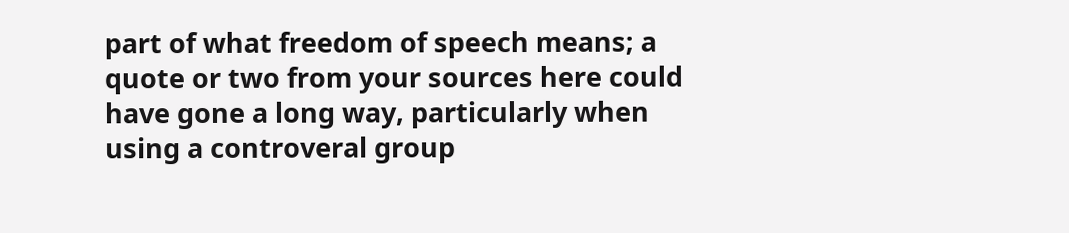part of what freedom of speech means; a quote or two from your sources here could have gone a long way, particularly when using a controveral group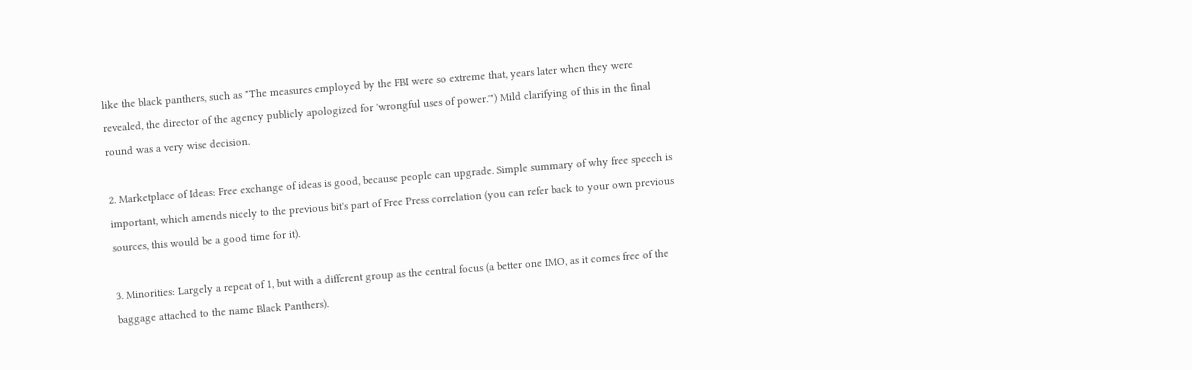like the black panthers, such as "The measures employed by the FBI were so extreme that, years later when they were revealed, the director of the agency publicly apologized for 'wrongful uses of power.'") Mild clarifying of this in the final round was a very wise decision.

2. Marketplace of Ideas: Free exchange of ideas is good, because people can upgrade. Simple summary of why free speech is important, which amends nicely to the previous bit's part of Free Press correlation (you can refer back to your own previous sources, this would be a good time for it).

3. Minorities: Largely a repeat of 1, but with a different group as the central focus (a better one IMO, as it comes free of the baggage attached to the name Black Panthers).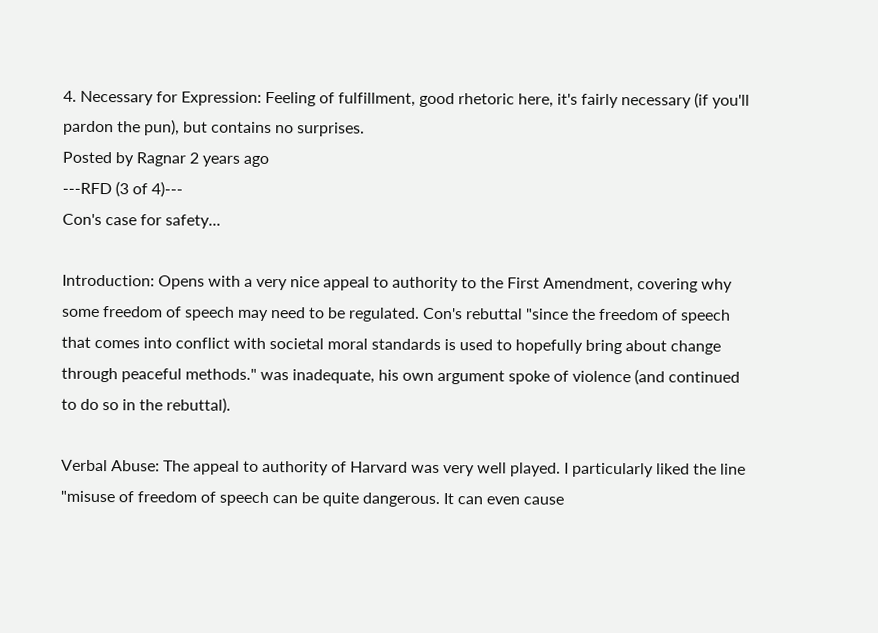4. Necessary for Expression: Feeling of fulfillment, good rhetoric here, it's fairly necessary (if you'll pardon the pun), but contains no surprises.
Posted by Ragnar 2 years ago
---RFD (3 of 4)---
Con's case for safety...

Introduction: Opens with a very nice appeal to authority to the First Amendment, covering why some freedom of speech may need to be regulated. Con's rebuttal "since the freedom of speech that comes into conflict with societal moral standards is used to hopefully bring about change through peaceful methods." was inadequate, his own argument spoke of violence (and continued to do so in the rebuttal).

Verbal Abuse: The appeal to authority of Harvard was very well played. I particularly liked the line "misuse of freedom of speech can be quite dangerous. It can even cause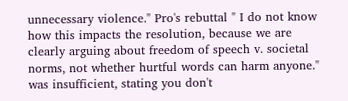unnecessary violence." Pro's rebuttal " I do not know how this impacts the resolution, because we are clearly arguing about freedom of speech v. societal norms, not whether hurtful words can harm anyone." was insufficient, stating you don't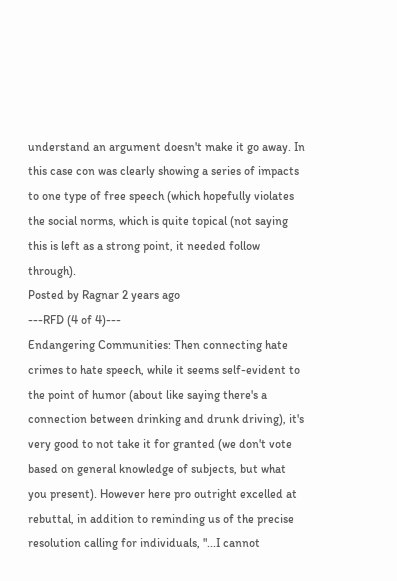understand an argument doesn't make it go away. In this case con was clearly showing a series of impacts to one type of free speech (which hopefully violates the social norms, which is quite topical (not saying this is left as a strong point, it needed follow through).
Posted by Ragnar 2 years ago
---RFD (4 of 4)---
Endangering Communities: Then connecting hate crimes to hate speech, while it seems self-evident to the point of humor (about like saying there's a connection between drinking and drunk driving), it's very good to not take it for granted (we don't vote based on general knowledge of subjects, but what you present). However here pro outright excelled at rebuttal, in addition to reminding us of the precise resolution calling for individuals, "...I cannot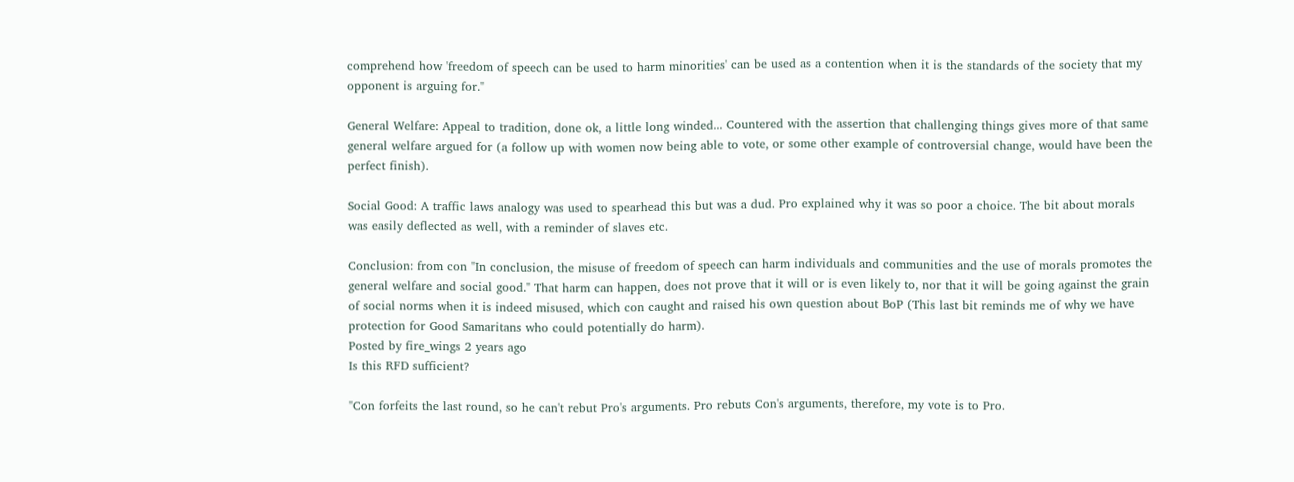comprehend how 'freedom of speech can be used to harm minorities' can be used as a contention when it is the standards of the society that my opponent is arguing for."

General Welfare: Appeal to tradition, done ok, a little long winded... Countered with the assertion that challenging things gives more of that same general welfare argued for (a follow up with women now being able to vote, or some other example of controversial change, would have been the perfect finish).

Social Good: A traffic laws analogy was used to spearhead this but was a dud. Pro explained why it was so poor a choice. The bit about morals was easily deflected as well, with a reminder of slaves etc.

Conclusion: from con "In conclusion, the misuse of freedom of speech can harm individuals and communities and the use of morals promotes the general welfare and social good." That harm can happen, does not prove that it will or is even likely to, nor that it will be going against the grain of social norms when it is indeed misused, which con caught and raised his own question about BoP (This last bit reminds me of why we have protection for Good Samaritans who could potentially do harm).
Posted by fire_wings 2 years ago
Is this RFD sufficient?

"Con forfeits the last round, so he can't rebut Pro's arguments. Pro rebuts Con's arguments, therefore, my vote is to Pro.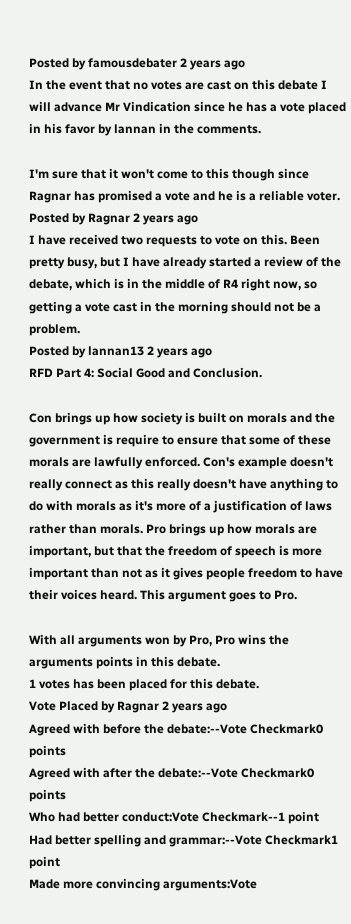Posted by famousdebater 2 years ago
In the event that no votes are cast on this debate I will advance Mr Vindication since he has a vote placed in his favor by lannan in the comments.

I'm sure that it won't come to this though since Ragnar has promised a vote and he is a reliable voter.
Posted by Ragnar 2 years ago
I have received two requests to vote on this. Been pretty busy, but I have already started a review of the debate, which is in the middle of R4 right now, so getting a vote cast in the morning should not be a problem.
Posted by lannan13 2 years ago
RFD Part 4: Social Good and Conclusion.

Con brings up how society is built on morals and the government is require to ensure that some of these morals are lawfully enforced. Con's example doesn't really connect as this really doesn't have anything to do with morals as it's more of a justification of laws rather than morals. Pro brings up how morals are important, but that the freedom of speech is more important than not as it gives people freedom to have their voices heard. This argument goes to Pro.

With all arguments won by Pro, Pro wins the arguments points in this debate.
1 votes has been placed for this debate.
Vote Placed by Ragnar 2 years ago
Agreed with before the debate:--Vote Checkmark0 points
Agreed with after the debate:--Vote Checkmark0 points
Who had better conduct:Vote Checkmark--1 point
Had better spelling and grammar:--Vote Checkmark1 point
Made more convincing arguments:Vote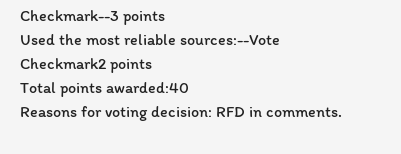Checkmark--3 points
Used the most reliable sources:--Vote Checkmark2 points
Total points awarded:40
Reasons for voting decision: RFD in comments.